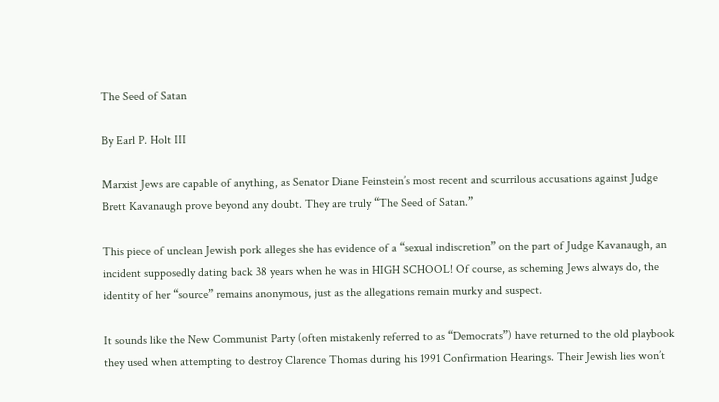The Seed of Satan

By Earl P. Holt III

Marxist Jews are capable of anything, as Senator Diane Feinstein’s most recent and scurrilous accusations against Judge Brett Kavanaugh prove beyond any doubt. They are truly “The Seed of Satan.”

This piece of unclean Jewish pork alleges she has evidence of a “sexual indiscretion” on the part of Judge Kavanaugh, an incident supposedly dating back 38 years when he was in HIGH SCHOOL! Of course, as scheming Jews always do, the identity of her “source” remains anonymous, just as the allegations remain murky and suspect.

It sounds like the New Communist Party (often mistakenly referred to as “Democrats”) have returned to the old playbook they used when attempting to destroy Clarence Thomas during his 1991 Confirmation Hearings. Their Jewish lies won’t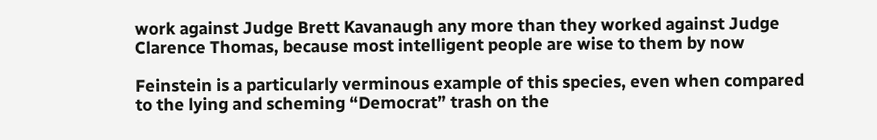work against Judge Brett Kavanaugh any more than they worked against Judge Clarence Thomas, because most intelligent people are wise to them by now

Feinstein is a particularly verminous example of this species, even when compared to the lying and scheming “Democrat” trash on the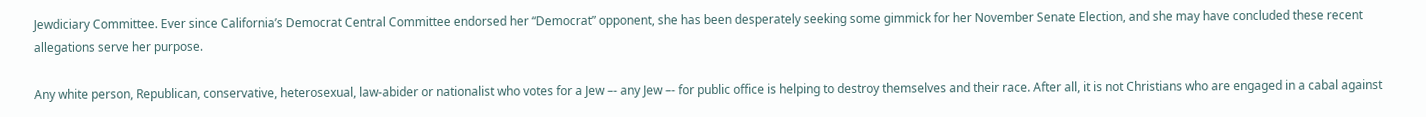Jewdiciary Committee. Ever since California’s Democrat Central Committee endorsed her “Democrat” opponent, she has been desperately seeking some gimmick for her November Senate Election, and she may have concluded these recent allegations serve her purpose.

Any white person, Republican, conservative, heterosexual, law-abider or nationalist who votes for a Jew –- any Jew –- for public office is helping to destroy themselves and their race. After all, it is not Christians who are engaged in a cabal against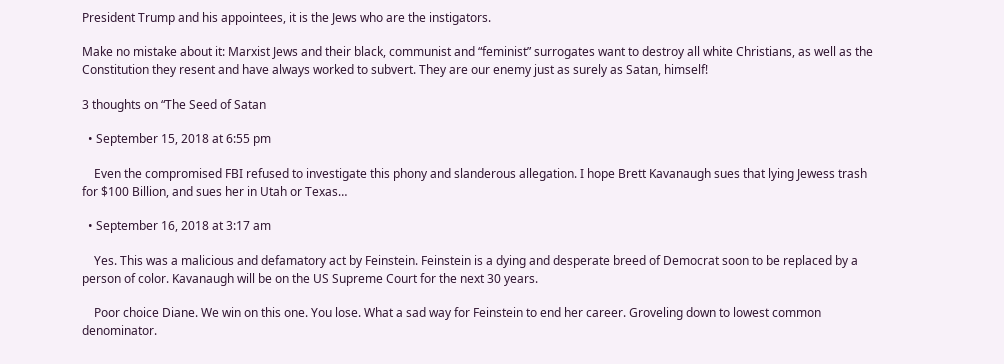President Trump and his appointees, it is the Jews who are the instigators.

Make no mistake about it: Marxist Jews and their black, communist and “feminist” surrogates want to destroy all white Christians, as well as the Constitution they resent and have always worked to subvert. They are our enemy just as surely as Satan, himself!

3 thoughts on “The Seed of Satan

  • September 15, 2018 at 6:55 pm

    Even the compromised FBI refused to investigate this phony and slanderous allegation. I hope Brett Kavanaugh sues that lying Jewess trash for $100 Billion, and sues her in Utah or Texas…

  • September 16, 2018 at 3:17 am

    Yes. This was a malicious and defamatory act by Feinstein. Feinstein is a dying and desperate breed of Democrat soon to be replaced by a person of color. Kavanaugh will be on the US Supreme Court for the next 30 years.

    Poor choice Diane. We win on this one. You lose. What a sad way for Feinstein to end her career. Groveling down to lowest common denominator.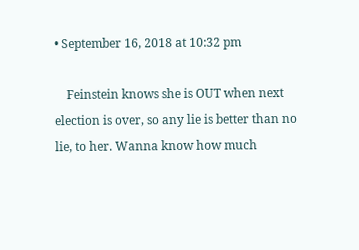• September 16, 2018 at 10:32 pm

    Feinstein knows she is OUT when next election is over, so any lie is better than no lie, to her. Wanna know how much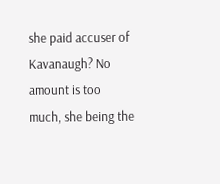she paid accuser of Kavanaugh? No amount is too much, she being the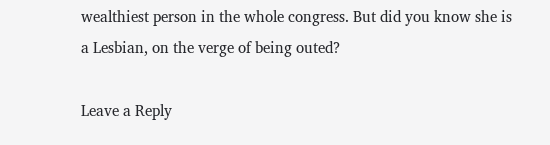wealthiest person in the whole congress. But did you know she is a Lesbian, on the verge of being outed?

Leave a Reply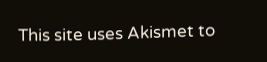This site uses Akismet to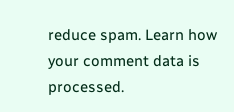reduce spam. Learn how your comment data is processed.